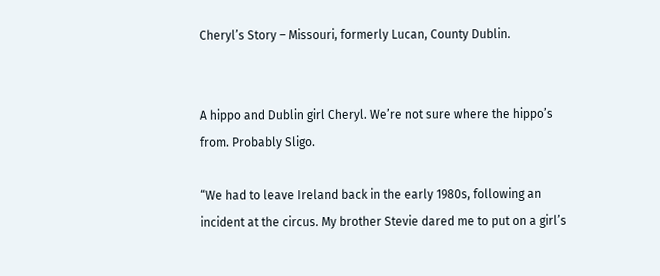Cheryl’s Story – Missouri, formerly Lucan, County Dublin.


A hippo and Dublin girl Cheryl. We’re not sure where the hippo’s from. Probably Sligo.

“We had to leave Ireland back in the early 1980s, following an incident at the circus. My brother Stevie dared me to put on a girl’s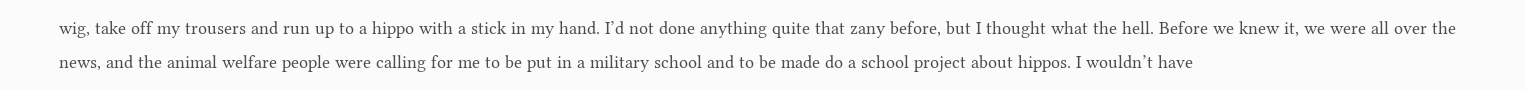wig, take off my trousers and run up to a hippo with a stick in my hand. I’d not done anything quite that zany before, but I thought what the hell. Before we knew it, we were all over the news, and the animal welfare people were calling for me to be put in a military school and to be made do a school project about hippos. I wouldn’t have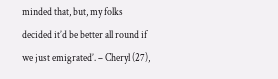minded that, but, my folks decided it’d be better all round if we just emigrated’. – Cheryl (27),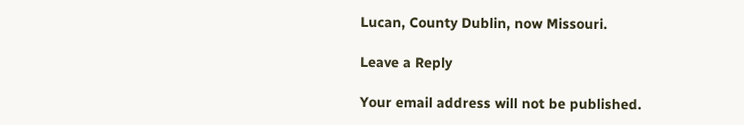Lucan, County Dublin, now Missouri.

Leave a Reply

Your email address will not be published.